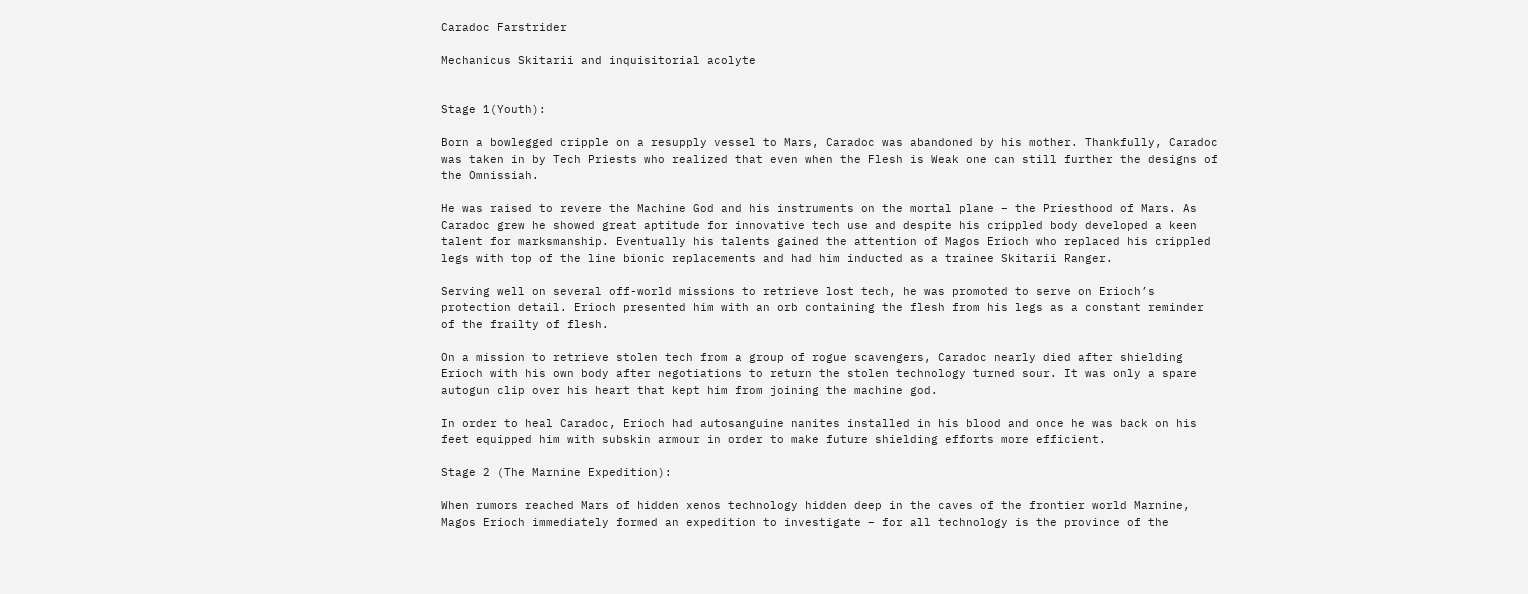Caradoc Farstrider

Mechanicus Skitarii and inquisitorial acolyte


Stage 1(Youth):

Born a bowlegged cripple on a resupply vessel to Mars, Caradoc was abandoned by his mother. Thankfully, Caradoc was taken in by Tech Priests who realized that even when the Flesh is Weak one can still further the designs of the Omnissiah.

He was raised to revere the Machine God and his instruments on the mortal plane – the Priesthood of Mars. As Caradoc grew he showed great aptitude for innovative tech use and despite his crippled body developed a keen talent for marksmanship. Eventually his talents gained the attention of Magos Erioch who replaced his crippled legs with top of the line bionic replacements and had him inducted as a trainee Skitarii Ranger.

Serving well on several off-world missions to retrieve lost tech, he was promoted to serve on Erioch’s protection detail. Erioch presented him with an orb containing the flesh from his legs as a constant reminder of the frailty of flesh.

On a mission to retrieve stolen tech from a group of rogue scavengers, Caradoc nearly died after shielding Erioch with his own body after negotiations to return the stolen technology turned sour. It was only a spare autogun clip over his heart that kept him from joining the machine god.

In order to heal Caradoc, Erioch had autosanguine nanites installed in his blood and once he was back on his feet equipped him with subskin armour in order to make future shielding efforts more efficient.

Stage 2 (The Marnine Expedition):

When rumors reached Mars of hidden xenos technology hidden deep in the caves of the frontier world Marnine, Magos Erioch immediately formed an expedition to investigate – for all technology is the province of the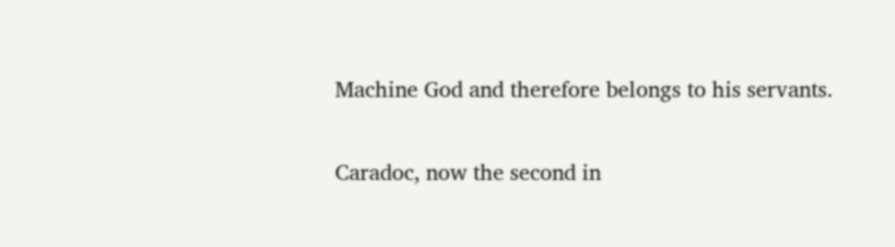Machine God and therefore belongs to his servants.

Caradoc, now the second in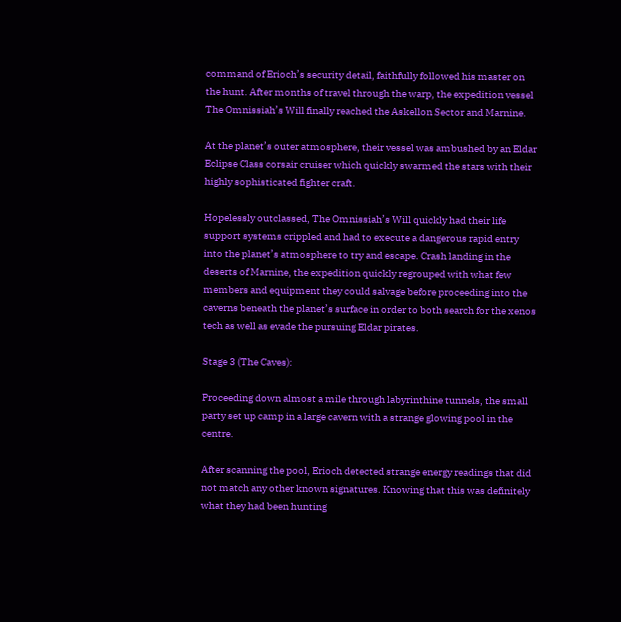command of Erioch’s security detail, faithfully followed his master on the hunt. After months of travel through the warp, the expedition vessel The Omnissiah’s Will finally reached the Askellon Sector and Marnine.

At the planet’s outer atmosphere, their vessel was ambushed by an Eldar Eclipse Class corsair cruiser which quickly swarmed the stars with their highly sophisticated fighter craft.

Hopelessly outclassed, The Omnissiah’s Will quickly had their life support systems crippled and had to execute a dangerous rapid entry into the planet’s atmosphere to try and escape. Crash landing in the deserts of Marnine, the expedition quickly regrouped with what few members and equipment they could salvage before proceeding into the caverns beneath the planet’s surface in order to both search for the xenos tech as well as evade the pursuing Eldar pirates.

Stage 3 (The Caves):

Proceeding down almost a mile through labyrinthine tunnels, the small party set up camp in a large cavern with a strange glowing pool in the centre.

After scanning the pool, Erioch detected strange energy readings that did not match any other known signatures. Knowing that this was definitely what they had been hunting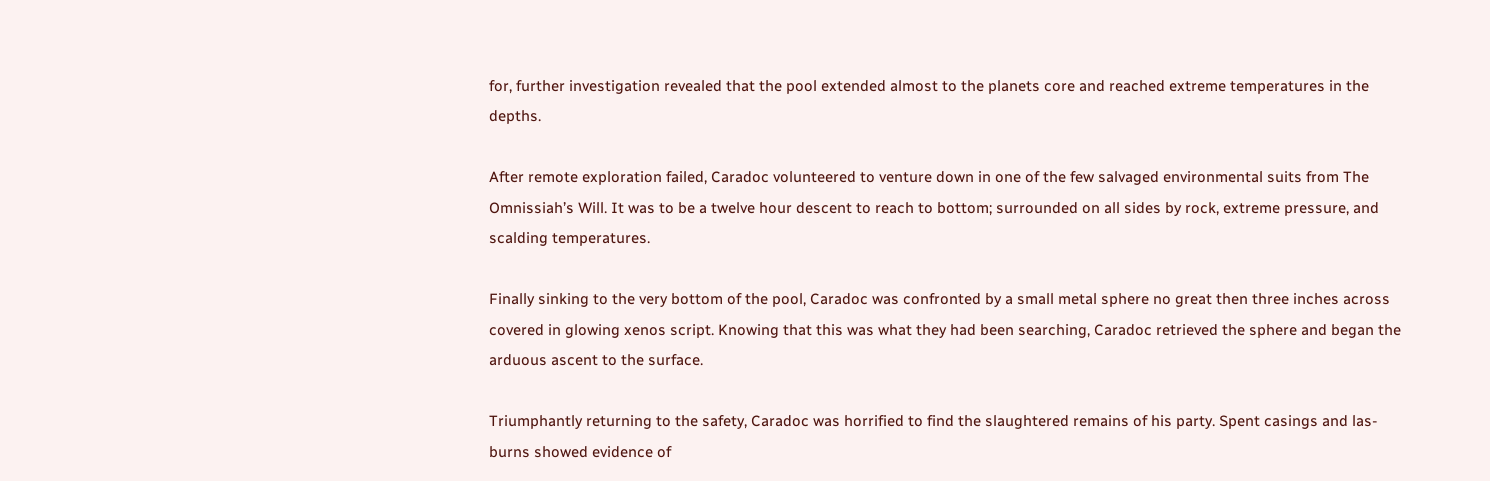for, further investigation revealed that the pool extended almost to the planets core and reached extreme temperatures in the depths.

After remote exploration failed, Caradoc volunteered to venture down in one of the few salvaged environmental suits from The Omnissiah’s Will. It was to be a twelve hour descent to reach to bottom; surrounded on all sides by rock, extreme pressure, and scalding temperatures.

Finally sinking to the very bottom of the pool, Caradoc was confronted by a small metal sphere no great then three inches across covered in glowing xenos script. Knowing that this was what they had been searching, Caradoc retrieved the sphere and began the arduous ascent to the surface.

Triumphantly returning to the safety, Caradoc was horrified to find the slaughtered remains of his party. Spent casings and las-burns showed evidence of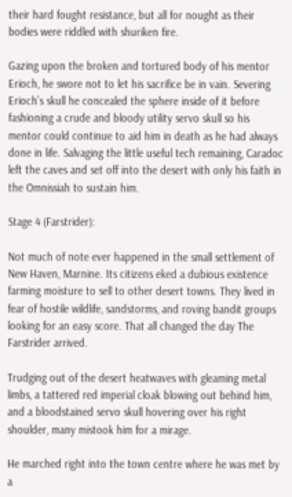their hard fought resistance, but all for nought as their bodies were riddled with shuriken fire.

Gazing upon the broken and tortured body of his mentor Erioch, he swore not to let his sacrifice be in vain. Severing Erioch’s skull he concealed the sphere inside of it before fashioning a crude and bloody utility servo skull so his mentor could continue to aid him in death as he had always done in life. Salvaging the little useful tech remaining, Caradoc left the caves and set off into the desert with only his faith in the Omnissiah to sustain him.

Stage 4 (Farstrider):

Not much of note ever happened in the small settlement of New Haven, Marnine. Its citizens eked a dubious existence farming moisture to sell to other desert towns. They lived in fear of hostile wildlife, sandstorms, and roving bandit groups looking for an easy score. That all changed the day The Farstrider arrived.

Trudging out of the desert heatwaves with gleaming metal limbs, a tattered red imperial cloak blowing out behind him, and a bloodstained servo skull hovering over his right shoulder, many mistook him for a mirage.

He marched right into the town centre where he was met by a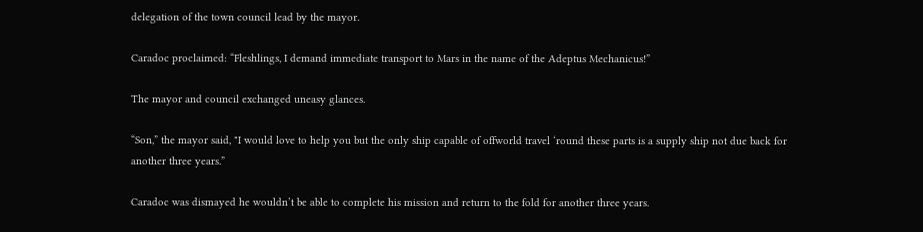delegation of the town council lead by the mayor.

Caradoc proclaimed: “Fleshlings, I demand immediate transport to Mars in the name of the Adeptus Mechanicus!”

The mayor and council exchanged uneasy glances.

“Son,” the mayor said, "I would love to help you but the only ship capable of offworld travel ‘round these parts is a supply ship not due back for another three years.”

Caradoc was dismayed he wouldn’t be able to complete his mission and return to the fold for another three years.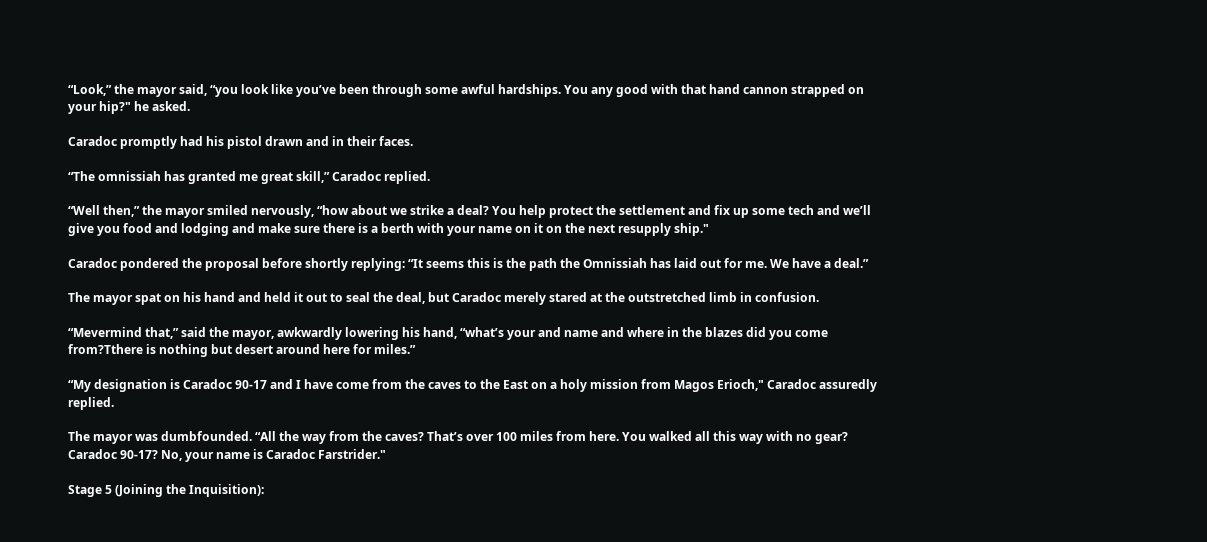“Look,” the mayor said, “you look like you’ve been through some awful hardships. You any good with that hand cannon strapped on your hip?" he asked.

Caradoc promptly had his pistol drawn and in their faces.

“The omnissiah has granted me great skill,” Caradoc replied.

“Well then,” the mayor smiled nervously, “how about we strike a deal? You help protect the settlement and fix up some tech and we’ll give you food and lodging and make sure there is a berth with your name on it on the next resupply ship."

Caradoc pondered the proposal before shortly replying: “It seems this is the path the Omnissiah has laid out for me. We have a deal.”

The mayor spat on his hand and held it out to seal the deal, but Caradoc merely stared at the outstretched limb in confusion.

“Mevermind that,” said the mayor, awkwardly lowering his hand, “what’s your and name and where in the blazes did you come from?Tthere is nothing but desert around here for miles.”

“My designation is Caradoc 90-17 and I have come from the caves to the East on a holy mission from Magos Erioch," Caradoc assuredly replied.

The mayor was dumbfounded. “All the way from the caves? That’s over 100 miles from here. You walked all this way with no gear? Caradoc 90-17? No, your name is Caradoc Farstrider."

Stage 5 (Joining the Inquisition):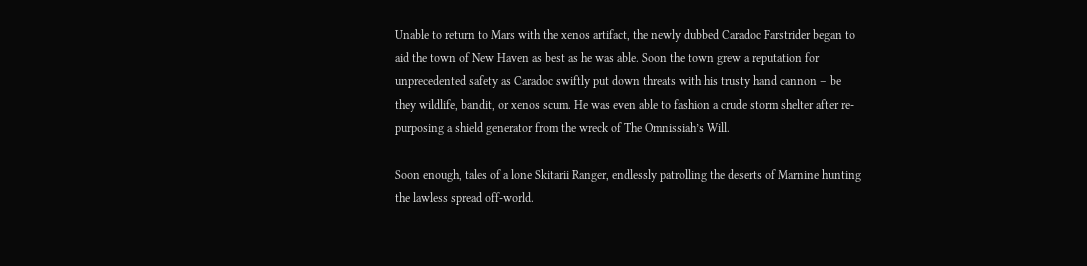Unable to return to Mars with the xenos artifact, the newly dubbed Caradoc Farstrider began to aid the town of New Haven as best as he was able. Soon the town grew a reputation for unprecedented safety as Caradoc swiftly put down threats with his trusty hand cannon – be they wildlife, bandit, or xenos scum. He was even able to fashion a crude storm shelter after re-purposing a shield generator from the wreck of The Omnissiah’s Will.

Soon enough, tales of a lone Skitarii Ranger, endlessly patrolling the deserts of Marnine hunting the lawless spread off-world.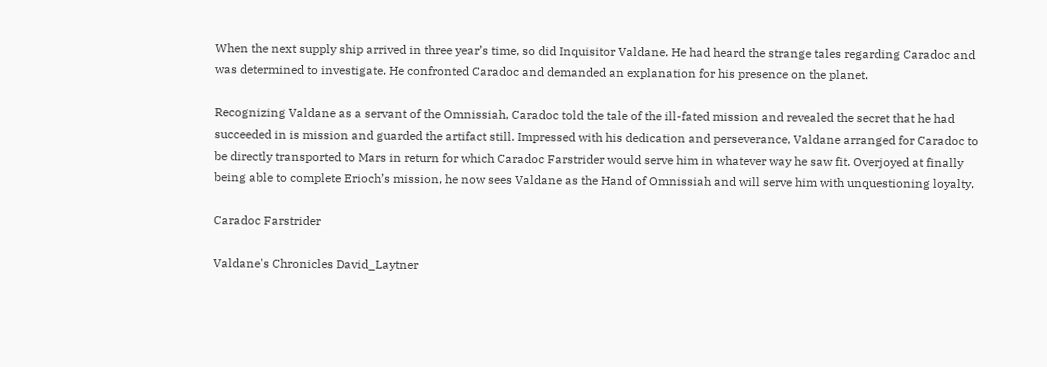When the next supply ship arrived in three year’s time, so did Inquisitor Valdane. He had heard the strange tales regarding Caradoc and was determined to investigate. He confronted Caradoc and demanded an explanation for his presence on the planet.

Recognizing Valdane as a servant of the Omnissiah, Caradoc told the tale of the ill-fated mission and revealed the secret that he had succeeded in is mission and guarded the artifact still. Impressed with his dedication and perseverance, Valdane arranged for Caradoc to be directly transported to Mars in return for which Caradoc Farstrider would serve him in whatever way he saw fit. Overjoyed at finally being able to complete Erioch’s mission, he now sees Valdane as the Hand of Omnissiah and will serve him with unquestioning loyalty.

Caradoc Farstrider

Valdane's Chronicles David_Laytner